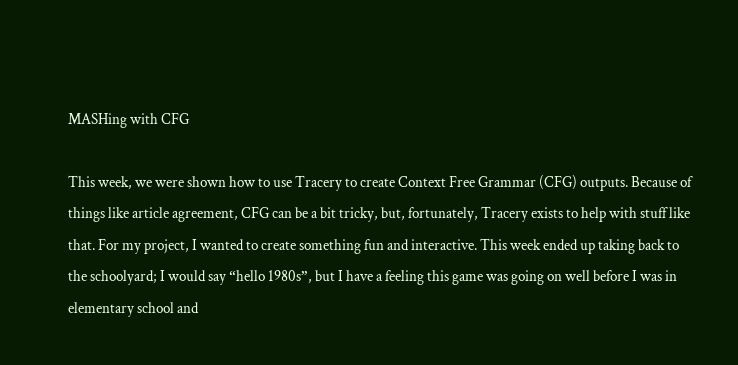MASHing with CFG

This week, we were shown how to use Tracery to create Context Free Grammar (CFG) outputs. Because of things like article agreement, CFG can be a bit tricky, but, fortunately, Tracery exists to help with stuff like that. For my project, I wanted to create something fun and interactive. This week ended up taking back to the schoolyard; I would say “hello 1980s”, but I have a feeling this game was going on well before I was in elementary school and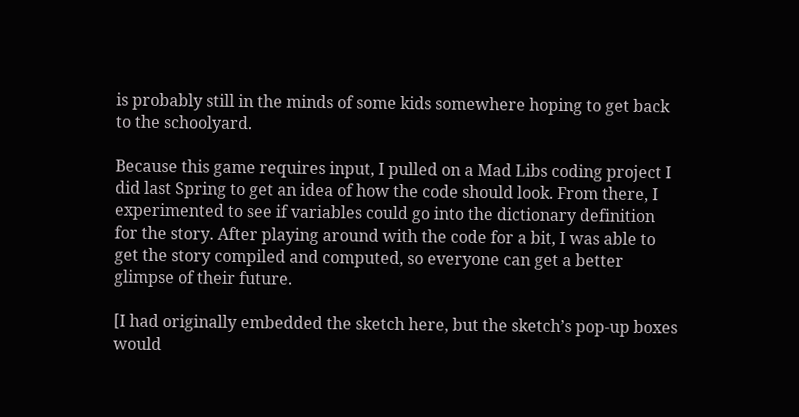is probably still in the minds of some kids somewhere hoping to get back to the schoolyard.

Because this game requires input, I pulled on a Mad Libs coding project I did last Spring to get an idea of how the code should look. From there, I experimented to see if variables could go into the dictionary definition for the story. After playing around with the code for a bit, I was able to get the story compiled and computed, so everyone can get a better glimpse of their future.

[I had originally embedded the sketch here, but the sketch’s pop-up boxes would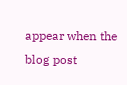appear when the blog post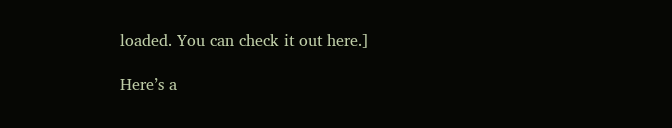loaded. You can check it out here.]

Here’s a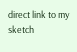direct link to my sketch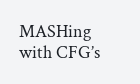MASHing with CFG’s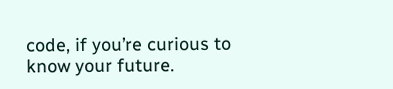code, if you’re curious to know your future.